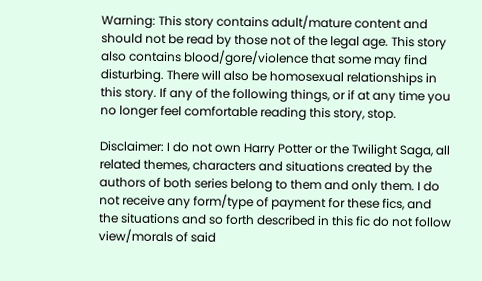Warning: This story contains adult/mature content and should not be read by those not of the legal age. This story also contains blood/gore/violence that some may find disturbing. There will also be homosexual relationships in this story. If any of the following things, or if at any time you no longer feel comfortable reading this story, stop.

Disclaimer: I do not own Harry Potter or the Twilight Saga, all related themes, characters and situations created by the authors of both series belong to them and only them. I do not receive any form/type of payment for these fics, and the situations and so forth described in this fic do not follow view/morals of said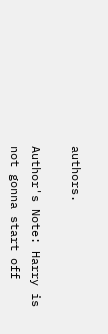authors.

Author's Note: Harry is not gonna start off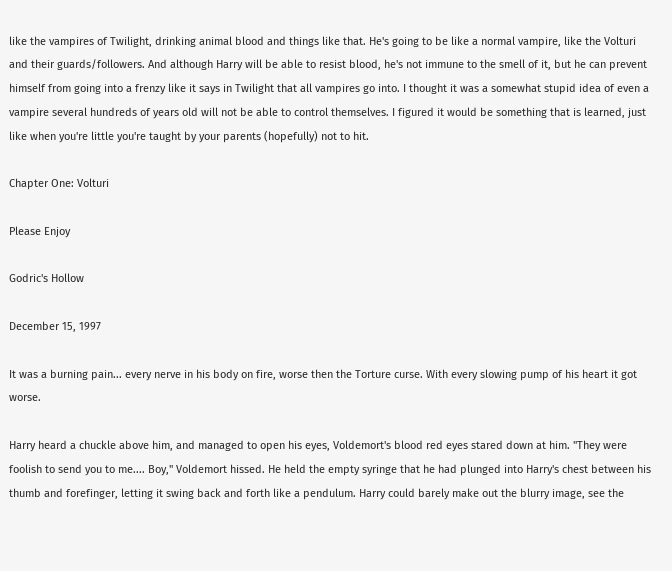like the vampires of Twilight, drinking animal blood and things like that. He's going to be like a normal vampire, like the Volturi and their guards/followers. And although Harry will be able to resist blood, he's not immune to the smell of it, but he can prevent himself from going into a frenzy like it says in Twilight that all vampires go into. I thought it was a somewhat stupid idea of even a vampire several hundreds of years old will not be able to control themselves. I figured it would be something that is learned, just like when you're little you're taught by your parents (hopefully) not to hit.

Chapter One: Volturi

Please Enjoy

Godric's Hollow

December 15, 1997

It was a burning pain... every nerve in his body on fire, worse then the Torture curse. With every slowing pump of his heart it got worse.

Harry heard a chuckle above him, and managed to open his eyes, Voldemort's blood red eyes stared down at him. "They were foolish to send you to me.... Boy," Voldemort hissed. He held the empty syringe that he had plunged into Harry's chest between his thumb and forefinger, letting it swing back and forth like a pendulum. Harry could barely make out the blurry image, see the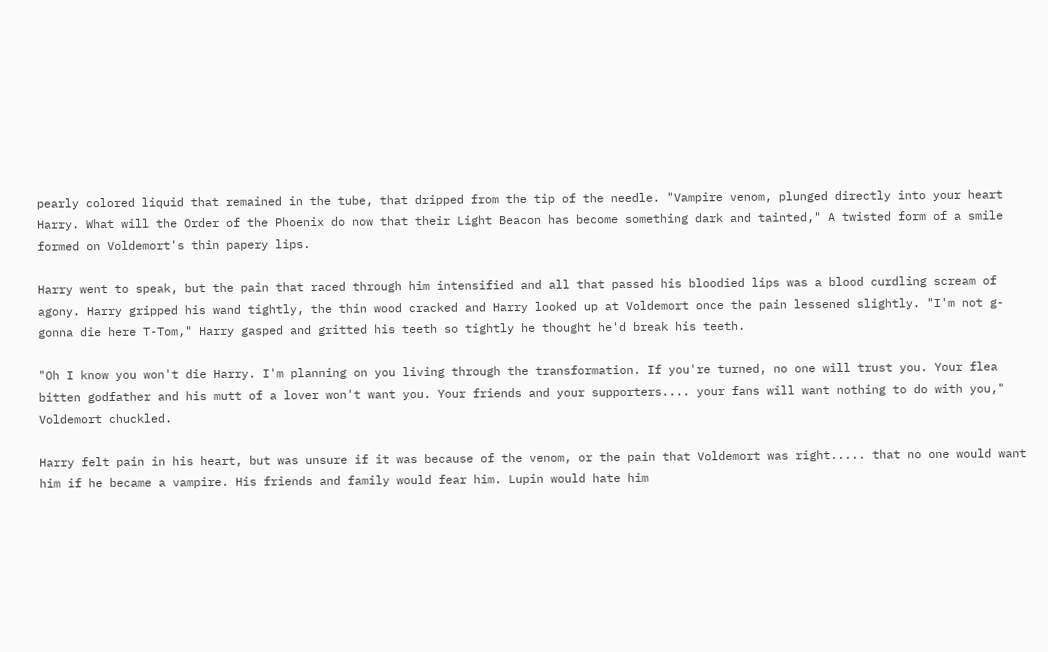pearly colored liquid that remained in the tube, that dripped from the tip of the needle. "Vampire venom, plunged directly into your heart Harry. What will the Order of the Phoenix do now that their Light Beacon has become something dark and tainted," A twisted form of a smile formed on Voldemort's thin papery lips.

Harry went to speak, but the pain that raced through him intensified and all that passed his bloodied lips was a blood curdling scream of agony. Harry gripped his wand tightly, the thin wood cracked and Harry looked up at Voldemort once the pain lessened slightly. "I'm not g-gonna die here T-Tom," Harry gasped and gritted his teeth so tightly he thought he'd break his teeth.

"Oh I know you won't die Harry. I'm planning on you living through the transformation. If you're turned, no one will trust you. Your flea bitten godfather and his mutt of a lover won't want you. Your friends and your supporters.... your fans will want nothing to do with you," Voldemort chuckled.

Harry felt pain in his heart, but was unsure if it was because of the venom, or the pain that Voldemort was right..... that no one would want him if he became a vampire. His friends and family would fear him. Lupin would hate him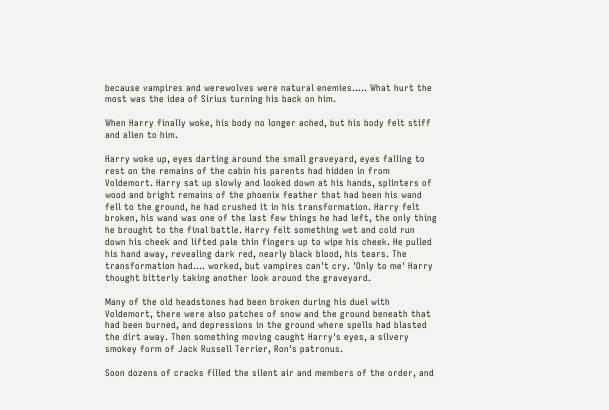because vampires and werewolves were natural enemies..... What hurt the most was the idea of Sirius turning his back on him.

When Harry finally woke, his body no longer ached, but his body felt stiff and alien to him.

Harry woke up, eyes darting around the small graveyard, eyes falling to rest on the remains of the cabin his parents had hidden in from Voldemort. Harry sat up slowly and looked down at his hands, splinters of wood and bright remains of the phoenix feather that had been his wand fell to the ground, he had crushed it in his transformation. Harry felt broken, his wand was one of the last few things he had left, the only thing he brought to the final battle. Harry felt something wet and cold run down his cheek and lifted pale thin fingers up to wipe his cheek. He pulled his hand away, revealing dark red, nearly black blood, his tears. The transformation had.... worked, but vampires can't cry. 'Only to me' Harry thought bitterly taking another look around the graveyard.

Many of the old headstones had been broken during his duel with Voldemort, there were also patches of snow and the ground beneath that had been burned, and depressions in the ground where spells had blasted the dirt away. Then something moving caught Harry's eyes, a silvery smokey form of Jack Russell Terrier, Ron's patronus.

Soon dozens of cracks filled the silent air and members of the order, and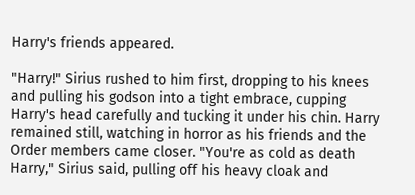Harry's friends appeared.

"Harry!" Sirius rushed to him first, dropping to his knees and pulling his godson into a tight embrace, cupping Harry's head carefully and tucking it under his chin. Harry remained still, watching in horror as his friends and the Order members came closer. "You're as cold as death Harry," Sirius said, pulling off his heavy cloak and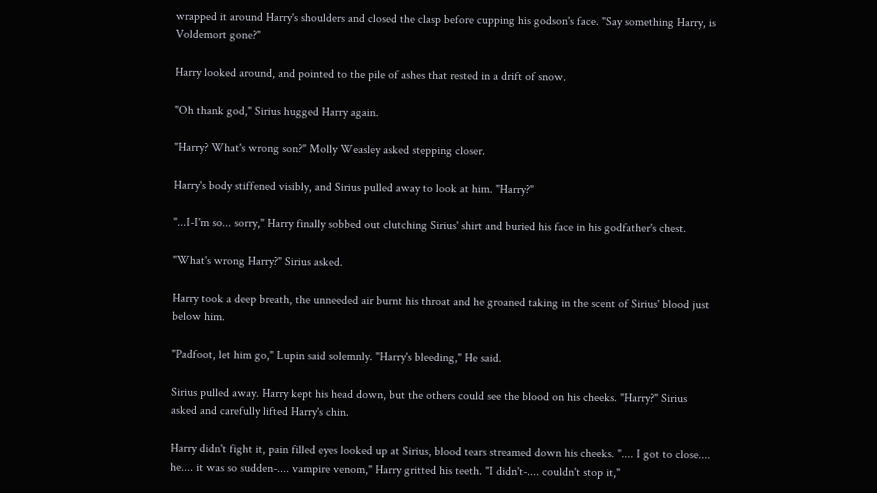wrapped it around Harry's shoulders and closed the clasp before cupping his godson's face. "Say something Harry, is Voldemort gone?"

Harry looked around, and pointed to the pile of ashes that rested in a drift of snow.

"Oh thank god," Sirius hugged Harry again.

"Harry? What's wrong son?" Molly Weasley asked stepping closer.

Harry's body stiffened visibly, and Sirius pulled away to look at him. "Harry?"

"...I-I'm so... sorry," Harry finally sobbed out clutching Sirius' shirt and buried his face in his godfather's chest.

"What's wrong Harry?" Sirius asked.

Harry took a deep breath, the unneeded air burnt his throat and he groaned taking in the scent of Sirius' blood just below him.

"Padfoot, let him go," Lupin said solemnly. "Harry's bleeding," He said.

Sirius pulled away. Harry kept his head down, but the others could see the blood on his cheeks. "Harry?" Sirius asked and carefully lifted Harry's chin.

Harry didn't fight it, pain filled eyes looked up at Sirius, blood tears streamed down his cheeks. ".... I got to close.... he.... it was so sudden-.... vampire venom," Harry gritted his teeth. "I didn't-.... couldn't stop it,"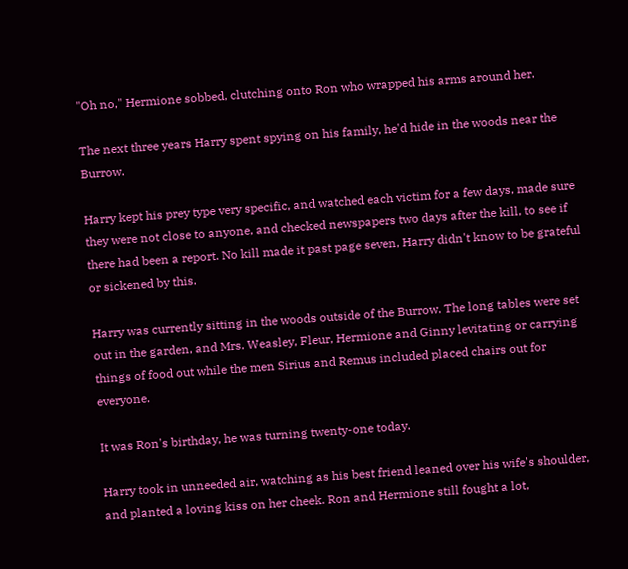"Oh no," Hermione sobbed, clutching onto Ron who wrapped his arms around her.

The next three years Harry spent spying on his family, he'd hide in the woods near the Burrow.

Harry kept his prey type very specific, and watched each victim for a few days, made sure they were not close to anyone, and checked newspapers two days after the kill, to see if there had been a report. No kill made it past page seven, Harry didn't know to be grateful or sickened by this.

Harry was currently sitting in the woods outside of the Burrow. The long tables were set out in the garden, and Mrs. Weasley, Fleur, Hermione and Ginny levitating or carrying things of food out while the men Sirius and Remus included placed chairs out for everyone.

It was Ron's birthday, he was turning twenty-one today.

Harry took in unneeded air, watching as his best friend leaned over his wife's shoulder, and planted a loving kiss on her cheek. Ron and Hermione still fought a lot,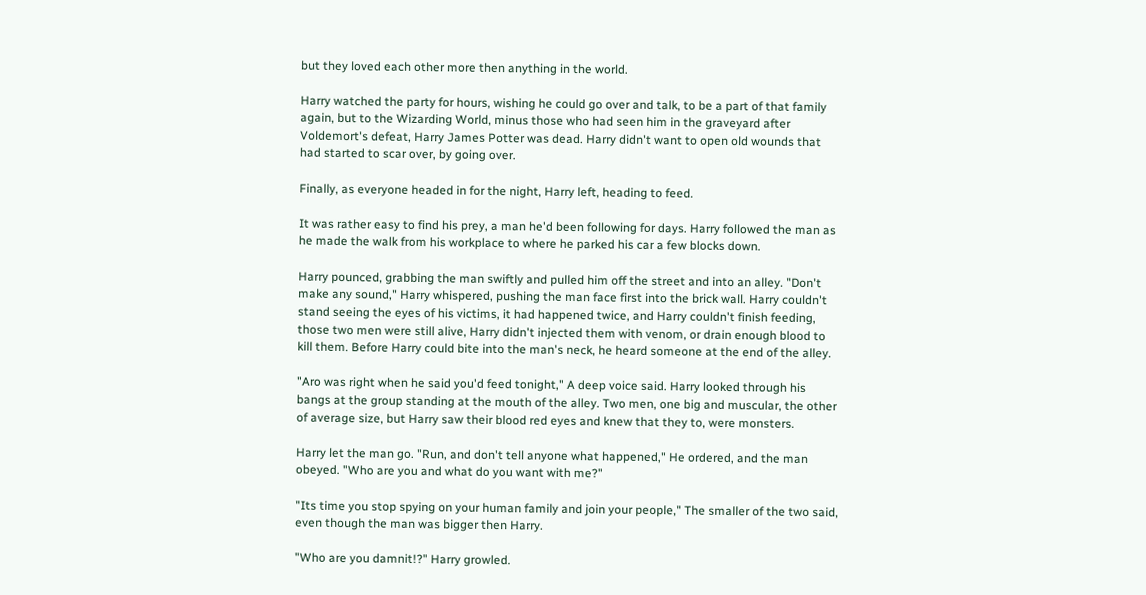but they loved each other more then anything in the world.

Harry watched the party for hours, wishing he could go over and talk, to be a part of that family again, but to the Wizarding World, minus those who had seen him in the graveyard after Voldemort's defeat, Harry James Potter was dead. Harry didn't want to open old wounds that had started to scar over, by going over.

Finally, as everyone headed in for the night, Harry left, heading to feed.

It was rather easy to find his prey, a man he'd been following for days. Harry followed the man as he made the walk from his workplace to where he parked his car a few blocks down.

Harry pounced, grabbing the man swiftly and pulled him off the street and into an alley. "Don't make any sound," Harry whispered, pushing the man face first into the brick wall. Harry couldn't stand seeing the eyes of his victims, it had happened twice, and Harry couldn't finish feeding, those two men were still alive, Harry didn't injected them with venom, or drain enough blood to kill them. Before Harry could bite into the man's neck, he heard someone at the end of the alley.

"Aro was right when he said you'd feed tonight," A deep voice said. Harry looked through his bangs at the group standing at the mouth of the alley. Two men, one big and muscular, the other of average size, but Harry saw their blood red eyes and knew that they to, were monsters.

Harry let the man go. "Run, and don't tell anyone what happened," He ordered, and the man obeyed. "Who are you and what do you want with me?"

"Its time you stop spying on your human family and join your people," The smaller of the two said, even though the man was bigger then Harry.

"Who are you damnit!?" Harry growled.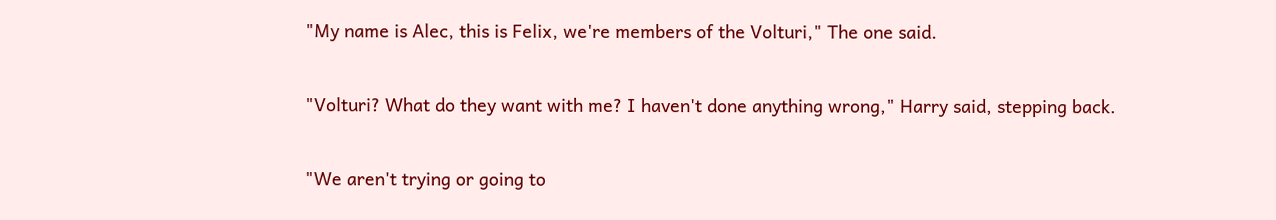"My name is Alec, this is Felix, we're members of the Volturi," The one said.

"Volturi? What do they want with me? I haven't done anything wrong," Harry said, stepping back.

"We aren't trying or going to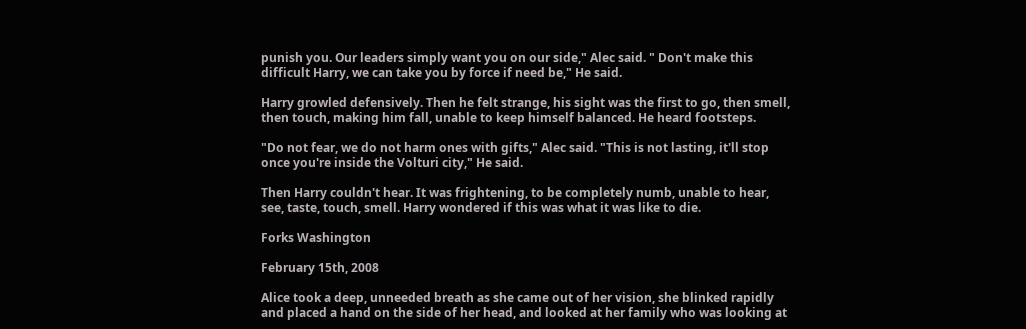punish you. Our leaders simply want you on our side," Alec said. " Don't make this difficult Harry, we can take you by force if need be," He said.

Harry growled defensively. Then he felt strange, his sight was the first to go, then smell, then touch, making him fall, unable to keep himself balanced. He heard footsteps.

"Do not fear, we do not harm ones with gifts," Alec said. "This is not lasting, it'll stop once you're inside the Volturi city," He said.

Then Harry couldn't hear. It was frightening, to be completely numb, unable to hear, see, taste, touch, smell. Harry wondered if this was what it was like to die.

Forks Washington

February 15th, 2008

Alice took a deep, unneeded breath as she came out of her vision, she blinked rapidly and placed a hand on the side of her head, and looked at her family who was looking at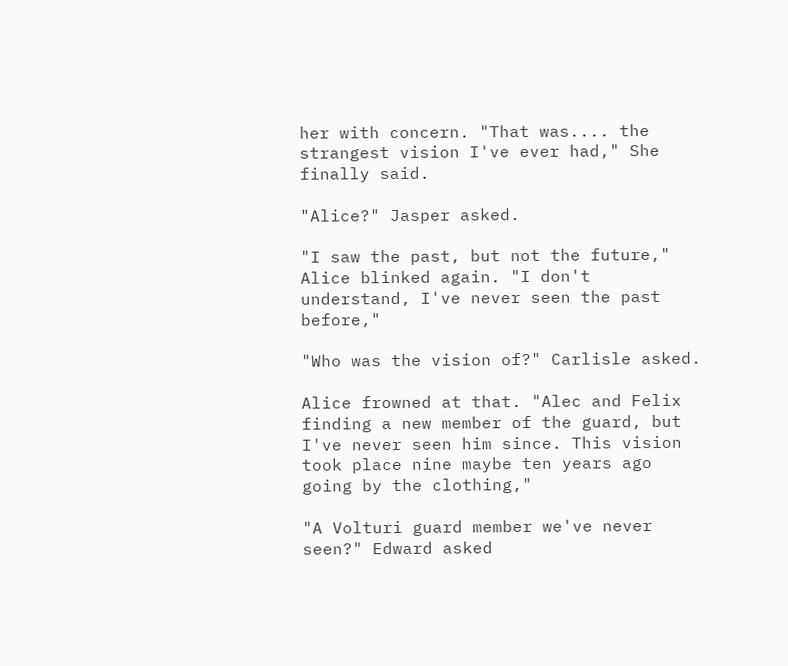her with concern. "That was.... the strangest vision I've ever had," She finally said.

"Alice?" Jasper asked.

"I saw the past, but not the future," Alice blinked again. "I don't understand, I've never seen the past before,"

"Who was the vision of?" Carlisle asked.

Alice frowned at that. "Alec and Felix finding a new member of the guard, but I've never seen him since. This vision took place nine maybe ten years ago going by the clothing,"

"A Volturi guard member we've never seen?" Edward asked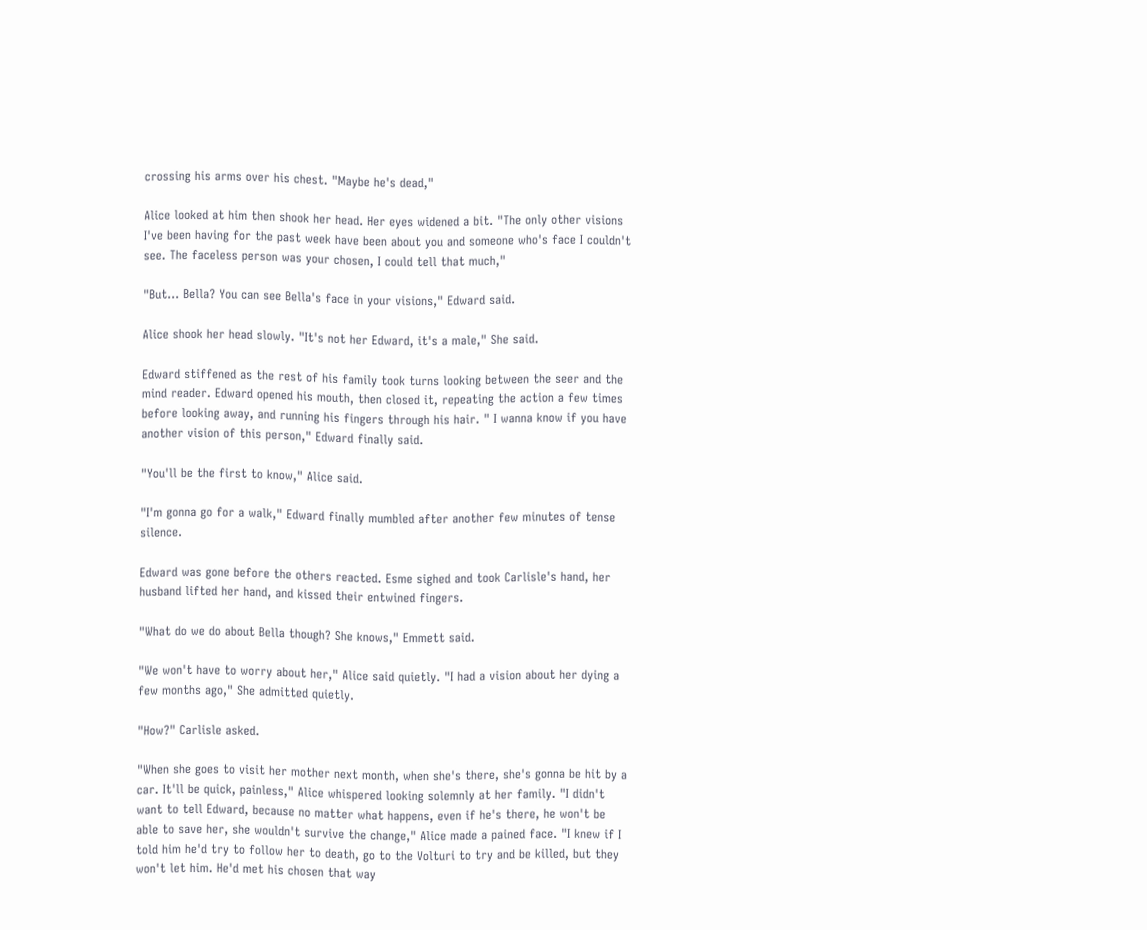crossing his arms over his chest. "Maybe he's dead,"

Alice looked at him then shook her head. Her eyes widened a bit. "The only other visions I've been having for the past week have been about you and someone who's face I couldn't see. The faceless person was your chosen, I could tell that much,"

"But... Bella? You can see Bella's face in your visions," Edward said.

Alice shook her head slowly. "It's not her Edward, it's a male," She said.

Edward stiffened as the rest of his family took turns looking between the seer and the mind reader. Edward opened his mouth, then closed it, repeating the action a few times before looking away, and running his fingers through his hair. " I wanna know if you have another vision of this person," Edward finally said.

"You'll be the first to know," Alice said.

"I'm gonna go for a walk," Edward finally mumbled after another few minutes of tense silence.

Edward was gone before the others reacted. Esme sighed and took Carlisle's hand, her husband lifted her hand, and kissed their entwined fingers.

"What do we do about Bella though? She knows," Emmett said.

"We won't have to worry about her," Alice said quietly. "I had a vision about her dying a few months ago," She admitted quietly.

"How?" Carlisle asked.

"When she goes to visit her mother next month, when she's there, she's gonna be hit by a car. It'll be quick, painless," Alice whispered looking solemnly at her family. "I didn't want to tell Edward, because no matter what happens, even if he's there, he won't be able to save her, she wouldn't survive the change," Alice made a pained face. "I knew if I told him he'd try to follow her to death, go to the Volturi to try and be killed, but they won't let him. He'd met his chosen that way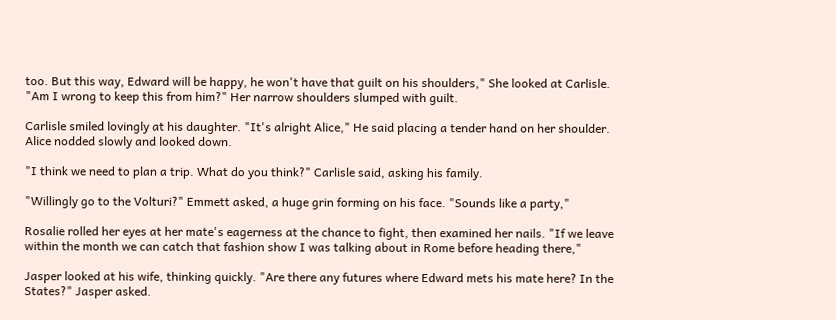too. But this way, Edward will be happy, he won't have that guilt on his shoulders," She looked at Carlisle. "Am I wrong to keep this from him?" Her narrow shoulders slumped with guilt.

Carlisle smiled lovingly at his daughter. "It's alright Alice," He said placing a tender hand on her shoulder. Alice nodded slowly and looked down.

"I think we need to plan a trip. What do you think?" Carlisle said, asking his family.

"Willingly go to the Volturi?" Emmett asked, a huge grin forming on his face. "Sounds like a party,"

Rosalie rolled her eyes at her mate's eagerness at the chance to fight, then examined her nails. "If we leave within the month we can catch that fashion show I was talking about in Rome before heading there,"

Jasper looked at his wife, thinking quickly. "Are there any futures where Edward mets his mate here? In the States?" Jasper asked.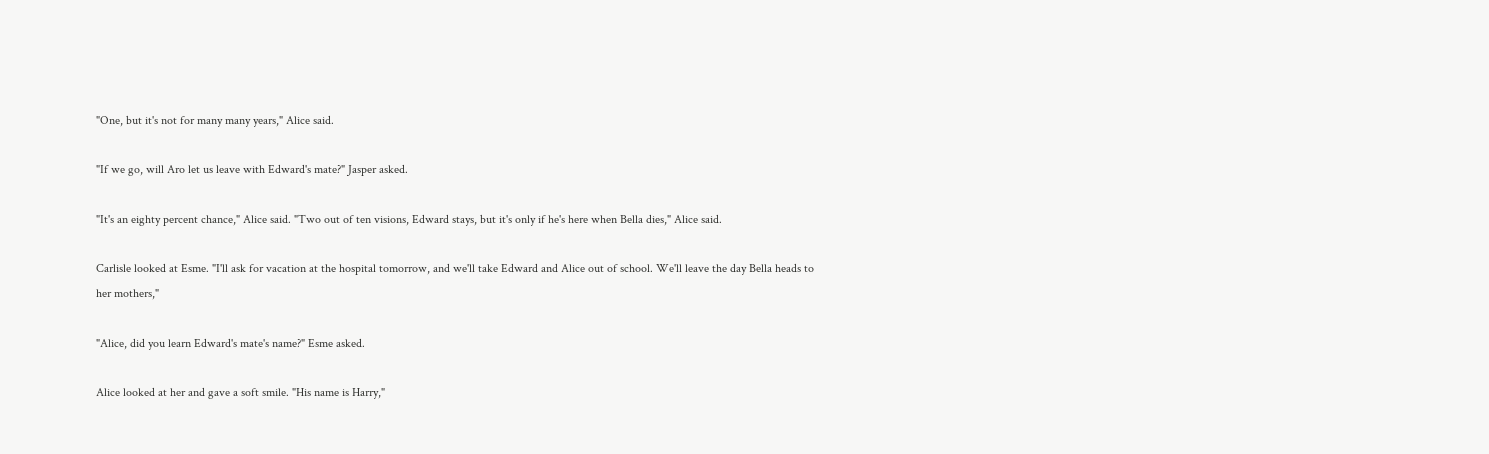"One, but it's not for many many years," Alice said.

"If we go, will Aro let us leave with Edward's mate?" Jasper asked.

"It's an eighty percent chance," Alice said. "Two out of ten visions, Edward stays, but it's only if he's here when Bella dies," Alice said.

Carlisle looked at Esme. "I'll ask for vacation at the hospital tomorrow, and we'll take Edward and Alice out of school. We'll leave the day Bella heads to her mothers,"

"Alice, did you learn Edward's mate's name?" Esme asked.

Alice looked at her and gave a soft smile. "His name is Harry,"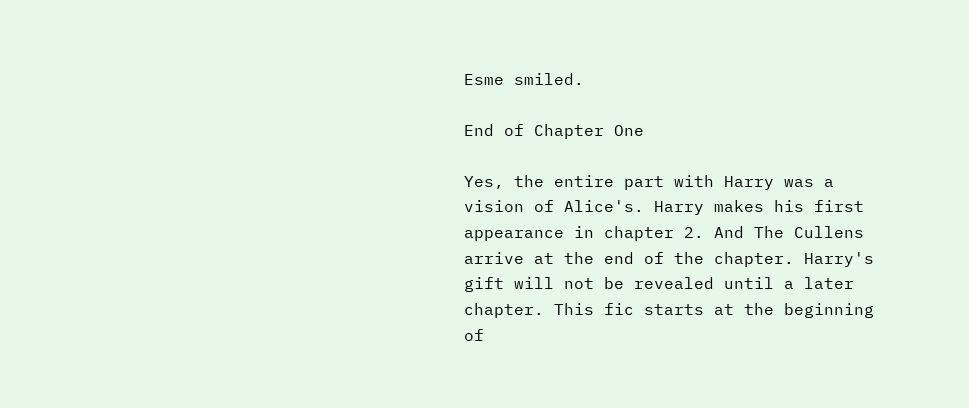Esme smiled.

End of Chapter One

Yes, the entire part with Harry was a vision of Alice's. Harry makes his first appearance in chapter 2. And The Cullens arrive at the end of the chapter. Harry's gift will not be revealed until a later chapter. This fic starts at the beginning of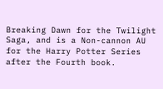Breaking Dawn for the Twilight Saga, and is a Non-cannon AU for the Harry Potter Series after the Fourth book.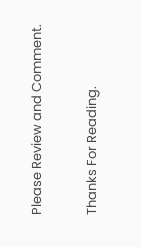Please Review and Comment.

Thanks For Reading.